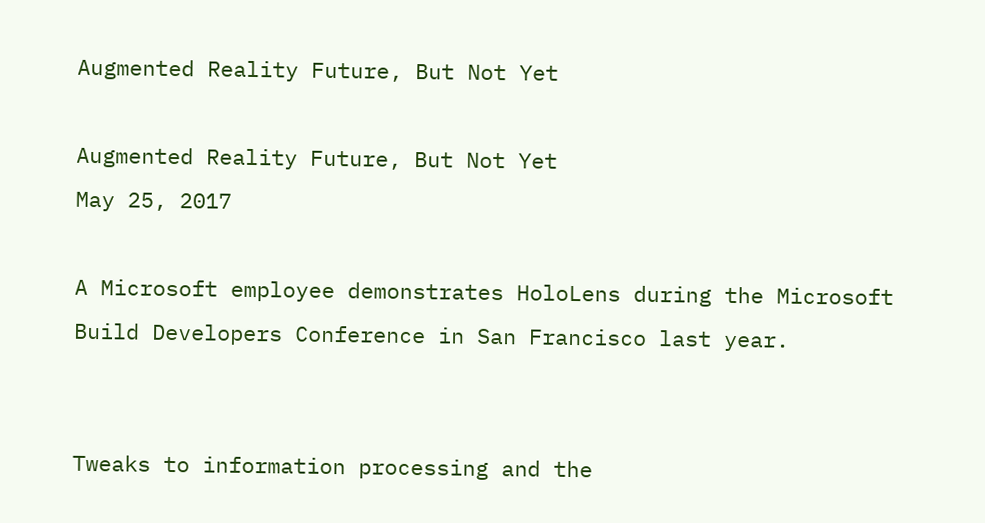Augmented Reality Future, But Not Yet

Augmented Reality Future, But Not Yet
May 25, 2017

A Microsoft employee demonstrates HoloLens during the Microsoft Build Developers Conference in San Francisco last year.


Tweaks to information processing and the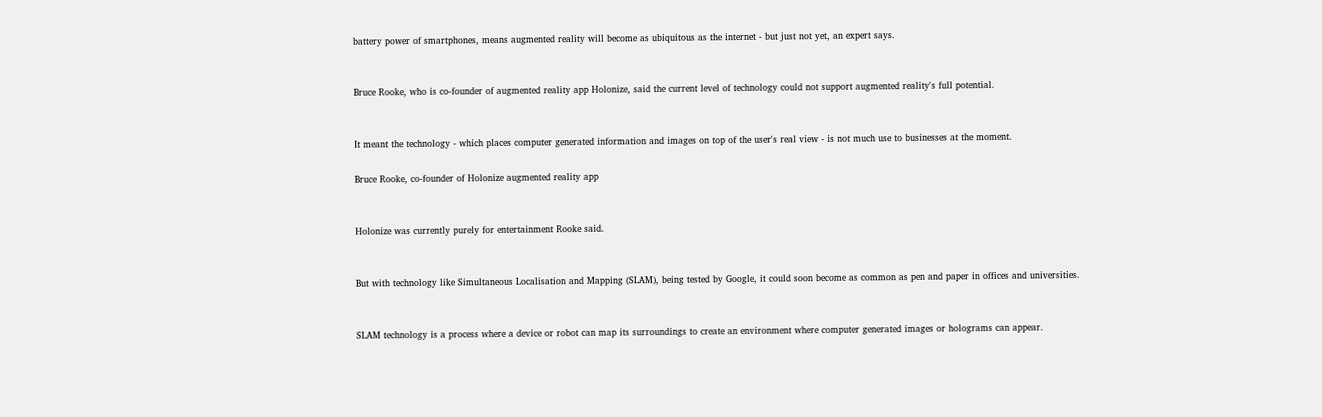battery power of smartphones, means augmented reality will become as ubiquitous as the internet - but just not yet, an expert says.


Bruce Rooke, who is co-founder of augmented reality app Holonize, said the current level of technology could not support augmented reality's full potential.


It meant the technology - which places computer generated information and images on top of the user's real view - is not much use to businesses at the moment.

Bruce Rooke, co-founder of Holonize augmented reality app


Holonize was currently purely for entertainment Rooke said.


But with technology like Simultaneous Localisation and Mapping (SLAM), being tested by Google, it could soon become as common as pen and paper in offices and universities.


SLAM technology is a process where a device or robot can map its surroundings to create an environment where computer generated images or holograms can appear.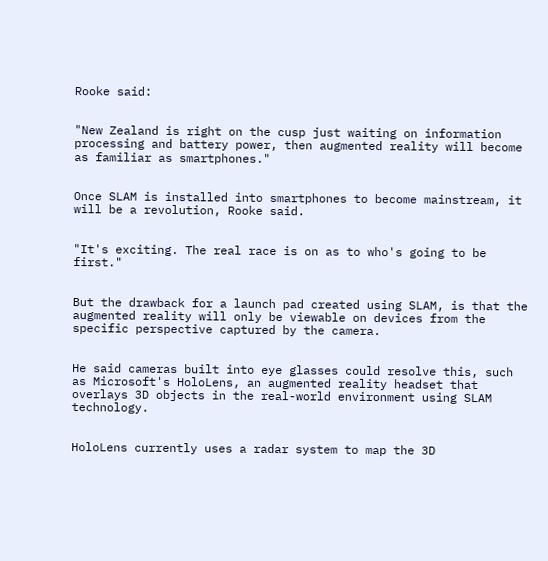Rooke said:


"New Zealand is right on the cusp just waiting on information processing and battery power, then augmented reality will become as familiar as smartphones."


Once SLAM is installed into smartphones to become mainstream, it will be a revolution, Rooke said.


"It's exciting. The real race is on as to who's going to be first."


But the drawback for a launch pad created using SLAM, is that the augmented reality will only be viewable on devices from the specific perspective captured by the camera.


He said cameras built into eye glasses could resolve this, such as Microsoft's HoloLens, an augmented reality headset that overlays 3D objects in the real-world environment using SLAM technology.


HoloLens currently uses a radar system to map the 3D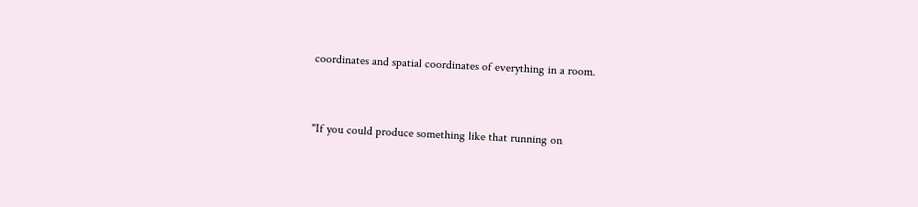coordinates and spatial coordinates of everything in a room.


"If you could produce something like that running on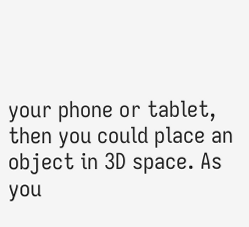your phone or tablet, then you could place an object in 3D space. As you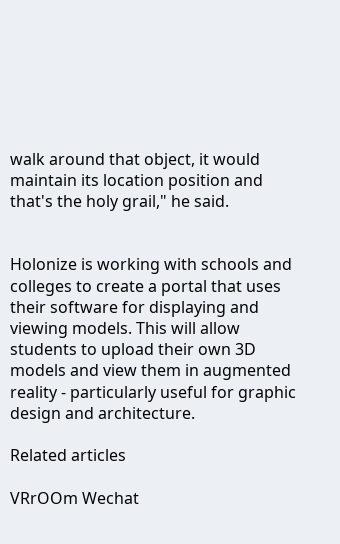walk around that object, it would maintain its location position and that's the holy grail," he said.


Holonize is working with schools and colleges to create a portal that uses their software for displaying and viewing models. This will allow students to upload their own 3D models and view them in augmented reality - particularly useful for graphic design and architecture.

Related articles

VRrOOm Wechat